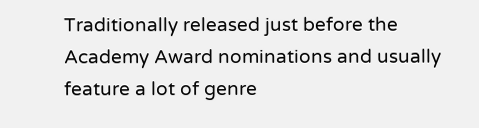Traditionally released just before the Academy Award nominations and usually feature a lot of genre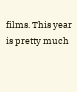films. This year is pretty much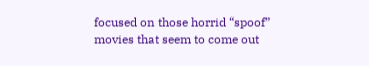focused on those horrid “spoof” movies that seem to come out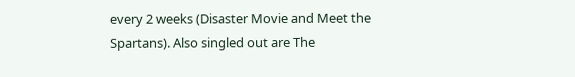every 2 weeks (Disaster Movie and Meet the Spartans). Also singled out are The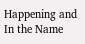Happening and In the Name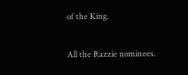of the King.

All the Razzie nominees.